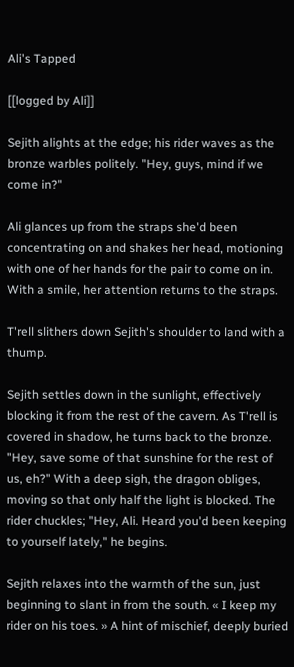Ali's Tapped

[[logged by Ali]]

Sejith alights at the edge; his rider waves as the bronze warbles politely. "Hey, guys, mind if we come in?"

Ali glances up from the straps she'd been concentrating on and shakes her head, motioning with one of her hands for the pair to come on in. With a smile, her attention returns to the straps.

T'rell slithers down Sejith's shoulder to land with a thump.

Sejith settles down in the sunlight, effectively blocking it from the rest of the cavern. As T'rell is covered in shadow, he turns back to the bronze. "Hey, save some of that sunshine for the rest of us, eh?" With a deep sigh, the dragon obliges, moving so that only half the light is blocked. The rider chuckles; "Hey, Ali. Heard you'd been keeping to yourself lately," he begins.

Sejith relaxes into the warmth of the sun, just beginning to slant in from the south. « I keep my rider on his toes. » A hint of mischief, deeply buried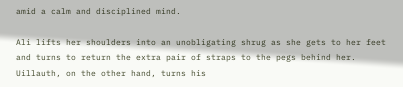amid a calm and disciplined mind.

Ali lifts her shoulders into an unobligating shrug as she gets to her feet and turns to return the extra pair of straps to the pegs behind her. Uillauth, on the other hand, turns his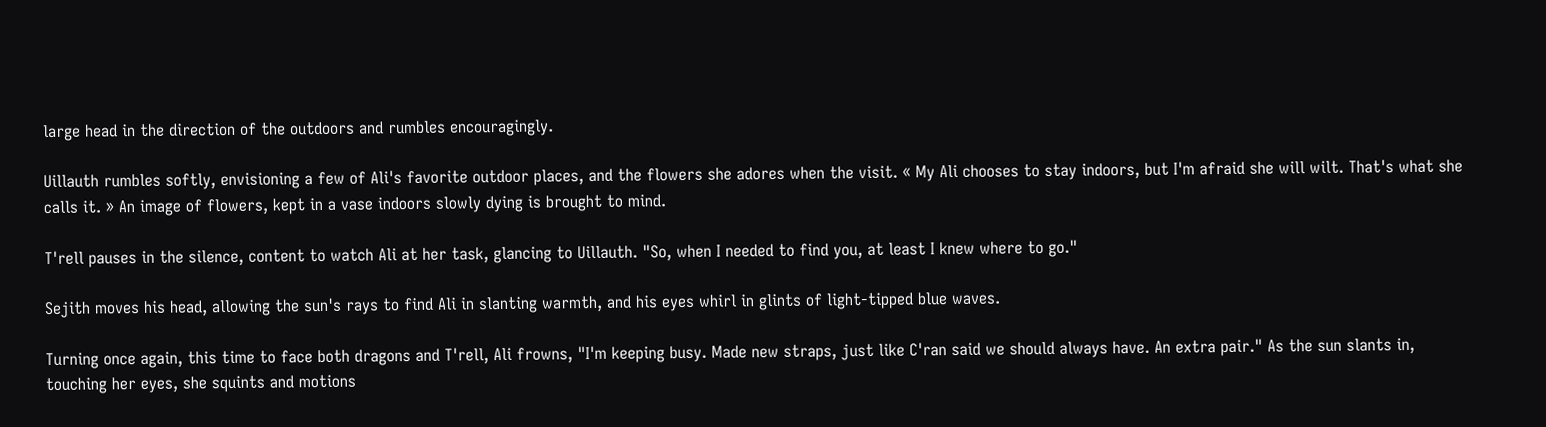large head in the direction of the outdoors and rumbles encouragingly.

Uillauth rumbles softly, envisioning a few of Ali's favorite outdoor places, and the flowers she adores when the visit. « My Ali chooses to stay indoors, but I'm afraid she will wilt. That's what she calls it. » An image of flowers, kept in a vase indoors slowly dying is brought to mind.

T'rell pauses in the silence, content to watch Ali at her task, glancing to Uillauth. "So, when I needed to find you, at least I knew where to go."

Sejith moves his head, allowing the sun's rays to find Ali in slanting warmth, and his eyes whirl in glints of light-tipped blue waves.

Turning once again, this time to face both dragons and T'rell, Ali frowns, "I'm keeping busy. Made new straps, just like C'ran said we should always have. An extra pair." As the sun slants in, touching her eyes, she squints and motions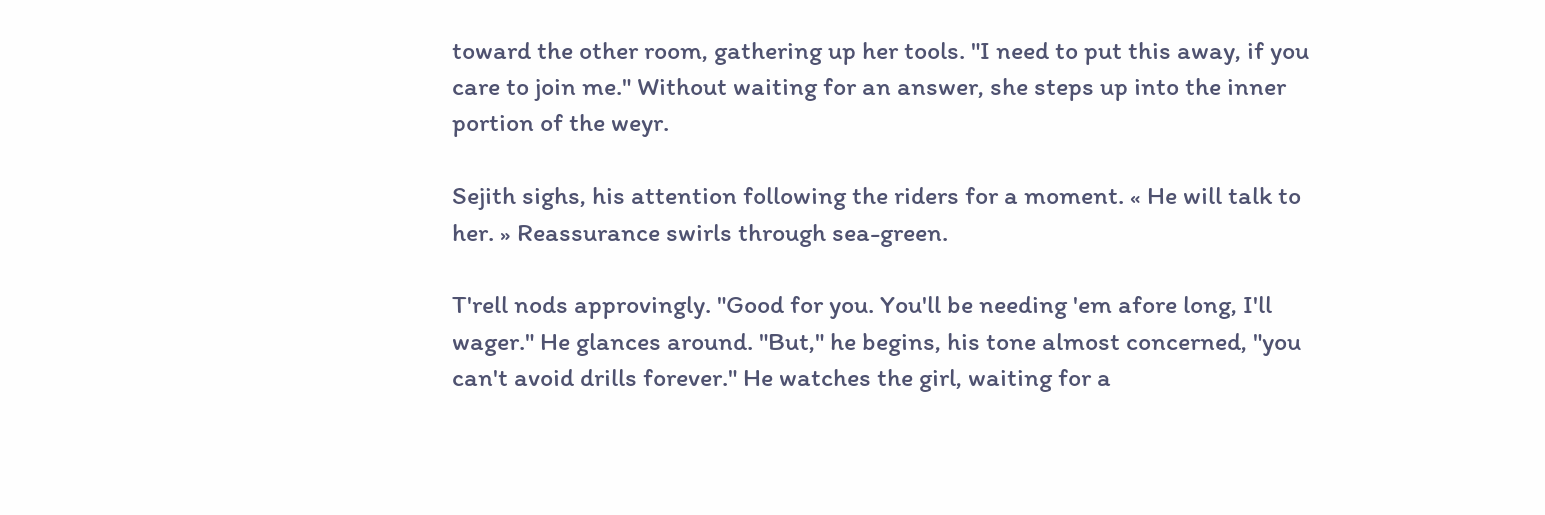toward the other room, gathering up her tools. "I need to put this away, if you care to join me." Without waiting for an answer, she steps up into the inner portion of the weyr.

Sejith sighs, his attention following the riders for a moment. « He will talk to her. » Reassurance swirls through sea-green.

T'rell nods approvingly. "Good for you. You'll be needing 'em afore long, I'll wager." He glances around. "But," he begins, his tone almost concerned, "you can't avoid drills forever." He watches the girl, waiting for a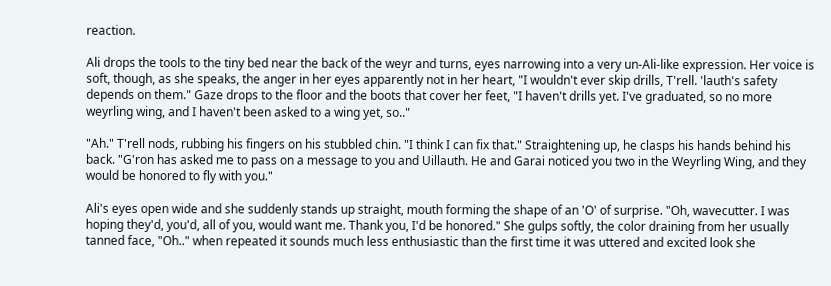reaction.

Ali drops the tools to the tiny bed near the back of the weyr and turns, eyes narrowing into a very un-Ali-like expression. Her voice is soft, though, as she speaks, the anger in her eyes apparently not in her heart, "I wouldn't ever skip drills, T'rell. 'lauth's safety depends on them." Gaze drops to the floor and the boots that cover her feet, "I haven't drills yet. I've graduated, so no more weyrling wing, and I haven't been asked to a wing yet, so.."

"Ah." T'rell nods, rubbing his fingers on his stubbled chin. "I think I can fix that." Straightening up, he clasps his hands behind his back. "G'ron has asked me to pass on a message to you and Uillauth. He and Garai noticed you two in the Weyrling Wing, and they would be honored to fly with you."

Ali's eyes open wide and she suddenly stands up straight, mouth forming the shape of an 'O' of surprise. "Oh, wavecutter. I was hoping they'd, you'd, all of you, would want me. Thank you, I'd be honored." She gulps softly, the color draining from her usually tanned face, "Oh.." when repeated it sounds much less enthusiastic than the first time it was uttered and excited look she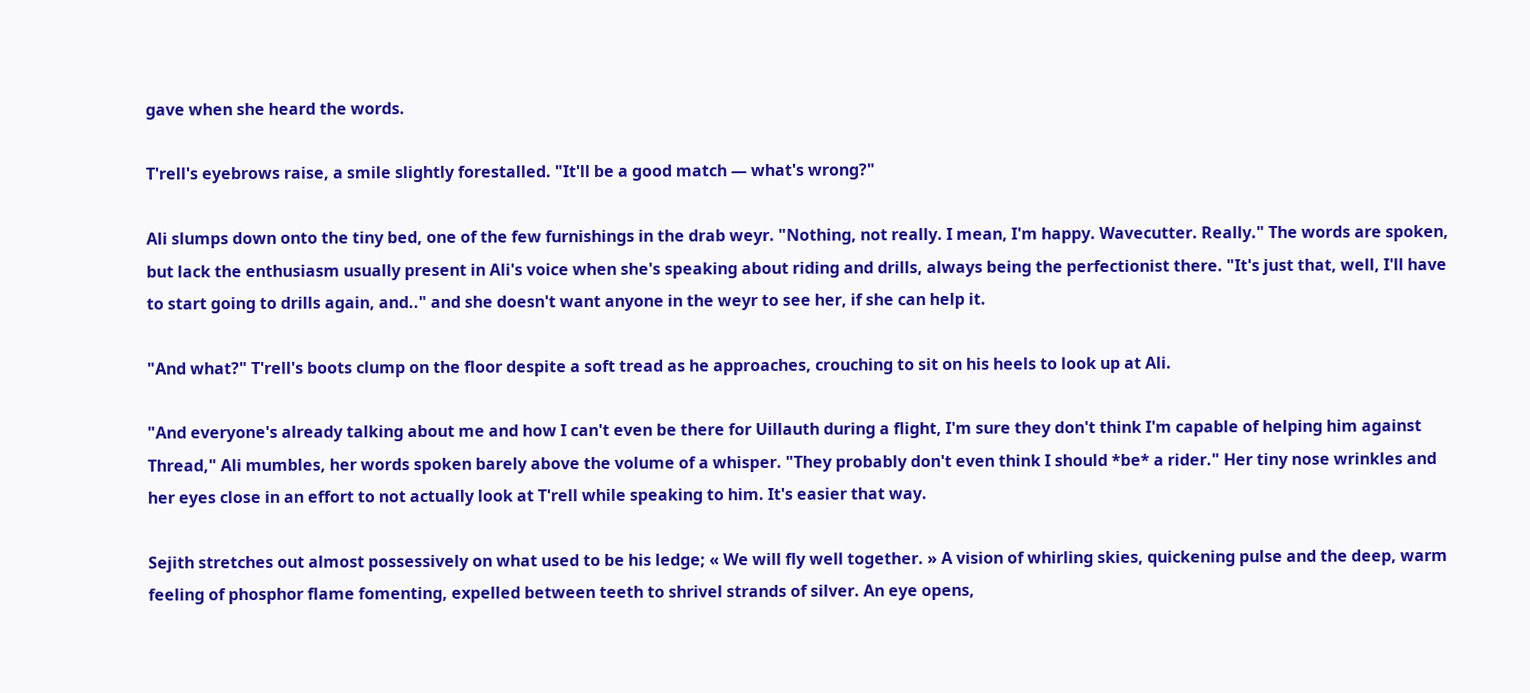gave when she heard the words.

T'rell's eyebrows raise, a smile slightly forestalled. "It'll be a good match — what's wrong?"

Ali slumps down onto the tiny bed, one of the few furnishings in the drab weyr. "Nothing, not really. I mean, I'm happy. Wavecutter. Really." The words are spoken, but lack the enthusiasm usually present in Ali's voice when she's speaking about riding and drills, always being the perfectionist there. "It's just that, well, I'll have to start going to drills again, and.." and she doesn't want anyone in the weyr to see her, if she can help it.

"And what?" T'rell's boots clump on the floor despite a soft tread as he approaches, crouching to sit on his heels to look up at Ali.

"And everyone's already talking about me and how I can't even be there for Uillauth during a flight, I'm sure they don't think I'm capable of helping him against Thread," Ali mumbles, her words spoken barely above the volume of a whisper. "They probably don't even think I should *be* a rider." Her tiny nose wrinkles and her eyes close in an effort to not actually look at T'rell while speaking to him. It's easier that way.

Sejith stretches out almost possessively on what used to be his ledge; « We will fly well together. » A vision of whirling skies, quickening pulse and the deep, warm feeling of phosphor flame fomenting, expelled between teeth to shrivel strands of silver. An eye opens,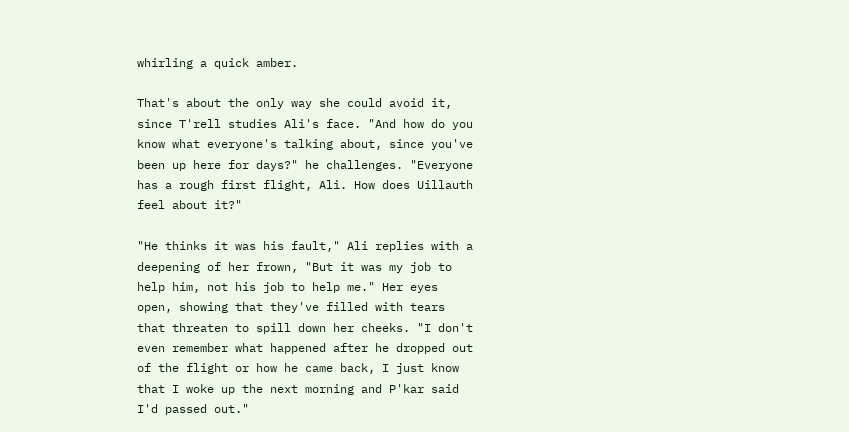whirling a quick amber.

That's about the only way she could avoid it, since T'rell studies Ali's face. "And how do you know what everyone's talking about, since you've been up here for days?" he challenges. "Everyone has a rough first flight, Ali. How does Uillauth feel about it?"

"He thinks it was his fault," Ali replies with a deepening of her frown, "But it was my job to help him, not his job to help me." Her eyes open, showing that they've filled with tears that threaten to spill down her cheeks. "I don't even remember what happened after he dropped out of the flight or how he came back, I just know that I woke up the next morning and P'kar said I'd passed out."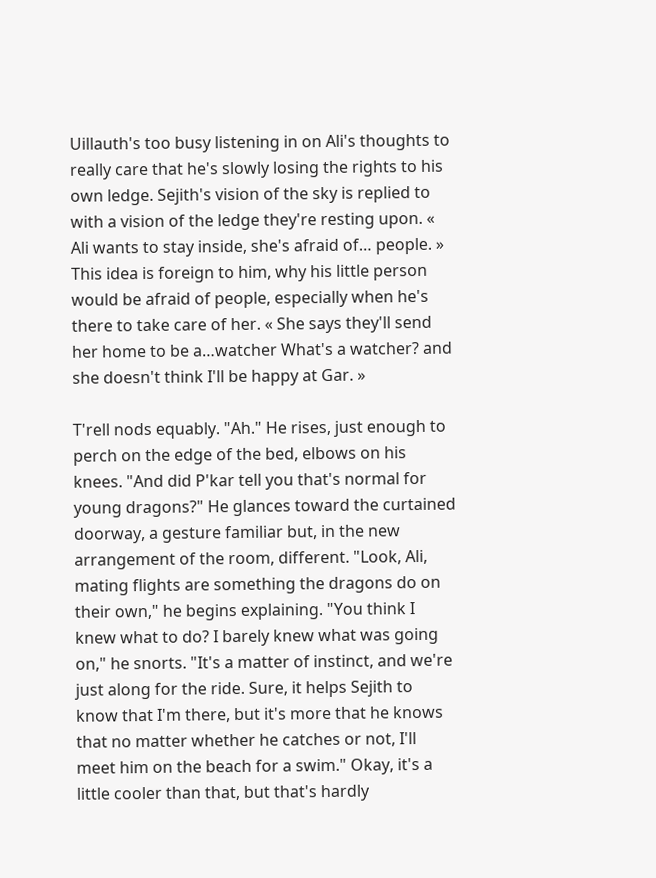Uillauth's too busy listening in on Ali's thoughts to really care that he's slowly losing the rights to his own ledge. Sejith's vision of the sky is replied to with a vision of the ledge they're resting upon. « Ali wants to stay inside, she's afraid of… people. » This idea is foreign to him, why his little person would be afraid of people, especially when he's there to take care of her. « She says they'll send her home to be a…watcher What's a watcher? and she doesn't think I'll be happy at Gar. »

T'rell nods equably. "Ah." He rises, just enough to perch on the edge of the bed, elbows on his knees. "And did P'kar tell you that's normal for young dragons?" He glances toward the curtained doorway, a gesture familiar but, in the new arrangement of the room, different. "Look, Ali, mating flights are something the dragons do on their own," he begins explaining. "You think I knew what to do? I barely knew what was going on," he snorts. "It's a matter of instinct, and we're just along for the ride. Sure, it helps Sejith to know that I'm there, but it's more that he knows that no matter whether he catches or not, I'll meet him on the beach for a swim." Okay, it's a little cooler than that, but that's hardly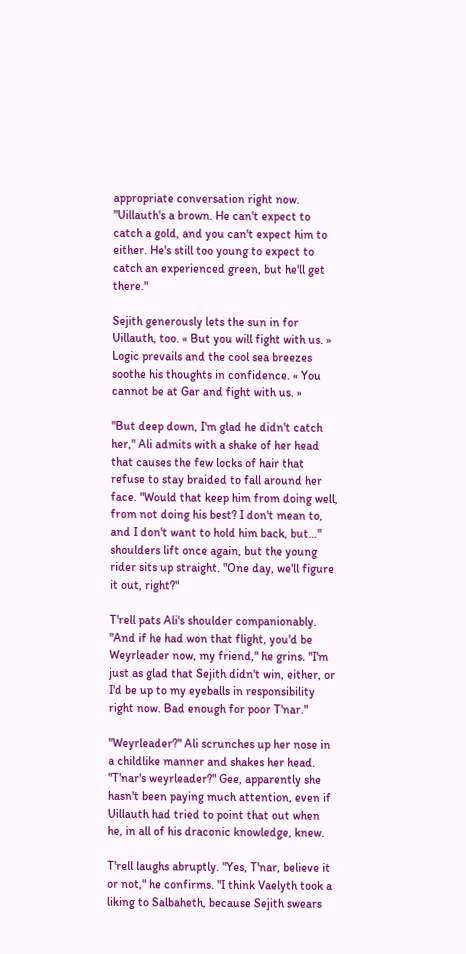appropriate conversation right now. "Uillauth's a brown. He can't expect to catch a gold, and you can't expect him to either. He's still too young to expect to catch an experienced green, but he'll get there."

Sejith generously lets the sun in for Uillauth, too. « But you will fight with us. » Logic prevails and the cool sea breezes soothe his thoughts in confidence. « You cannot be at Gar and fight with us. »

"But deep down, I'm glad he didn't catch her," Ali admits with a shake of her head that causes the few locks of hair that refuse to stay braided to fall around her face. "Would that keep him from doing well, from not doing his best? I don't mean to, and I don't want to hold him back, but…" shoulders lift once again, but the young rider sits up straight. "One day, we'll figure it out, right?"

T'rell pats Ali's shoulder companionably. "And if he had won that flight, you'd be Weyrleader now, my friend," he grins. "I'm just as glad that Sejith didn't win, either, or I'd be up to my eyeballs in responsibility right now. Bad enough for poor T'nar."

"Weyrleader?" Ali scrunches up her nose in a childlike manner and shakes her head. "T'nar's weyrleader?" Gee, apparently she hasn't been paying much attention, even if Uillauth had tried to point that out when he, in all of his draconic knowledge, knew.

T'rell laughs abruptly. "Yes, T'nar, believe it or not," he confirms. "I think Vaelyth took a liking to Salbaheth, because Sejith swears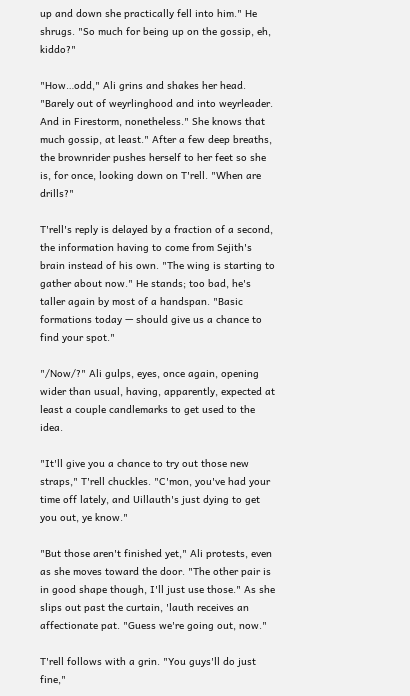up and down she practically fell into him." He shrugs. "So much for being up on the gossip, eh, kiddo?"

"How…odd," Ali grins and shakes her head. "Barely out of weyrlinghood and into weyrleader. And in Firestorm, nonetheless." She knows that much gossip, at least." After a few deep breaths, the brownrider pushes herself to her feet so she is, for once, looking down on T'rell. "When are drills?"

T'rell's reply is delayed by a fraction of a second, the information having to come from Sejith's brain instead of his own. "The wing is starting to gather about now." He stands; too bad, he's taller again by most of a handspan. "Basic formations today — should give us a chance to find your spot."

"/Now/?" Ali gulps, eyes, once again, opening wider than usual, having, apparently, expected at least a couple candlemarks to get used to the idea.

"It'll give you a chance to try out those new straps," T'rell chuckles. "C'mon, you've had your time off lately, and Uillauth's just dying to get you out, ye know."

"But those aren't finished yet," Ali protests, even as she moves toward the door. "The other pair is in good shape though, I'll just use those." As she slips out past the curtain, 'lauth receives an affectionate pat. "Guess we're going out, now."

T'rell follows with a grin. "You guys'll do just fine,"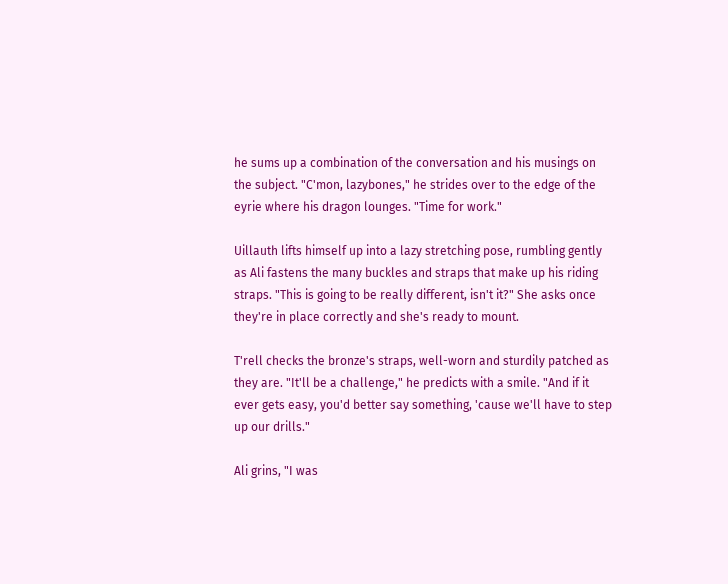he sums up a combination of the conversation and his musings on the subject. "C'mon, lazybones," he strides over to the edge of the eyrie where his dragon lounges. "Time for work."

Uillauth lifts himself up into a lazy stretching pose, rumbling gently as Ali fastens the many buckles and straps that make up his riding straps. "This is going to be really different, isn't it?" She asks once they're in place correctly and she's ready to mount.

T'rell checks the bronze's straps, well-worn and sturdily patched as they are. "It'll be a challenge," he predicts with a smile. "And if it ever gets easy, you'd better say something, 'cause we'll have to step up our drills."

Ali grins, "I was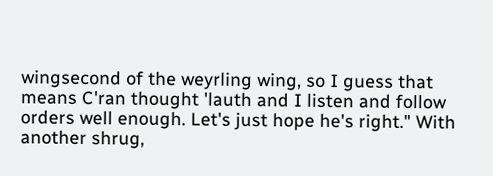wingsecond of the weyrling wing, so I guess that means C'ran thought 'lauth and I listen and follow orders well enough. Let's just hope he's right." With another shrug,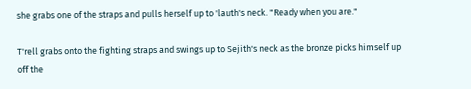she grabs one of the straps and pulls herself up to 'lauth's neck. "Ready when you are."

T'rell grabs onto the fighting straps and swings up to Sejith's neck as the bronze picks himself up off the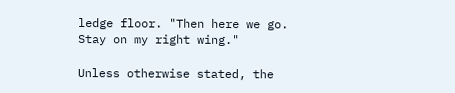ledge floor. "Then here we go. Stay on my right wing."

Unless otherwise stated, the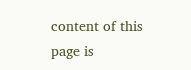content of this page is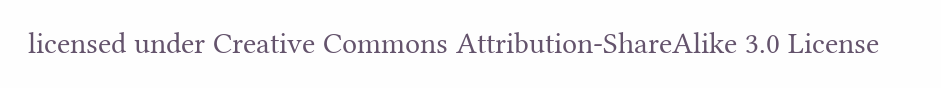licensed under Creative Commons Attribution-ShareAlike 3.0 License